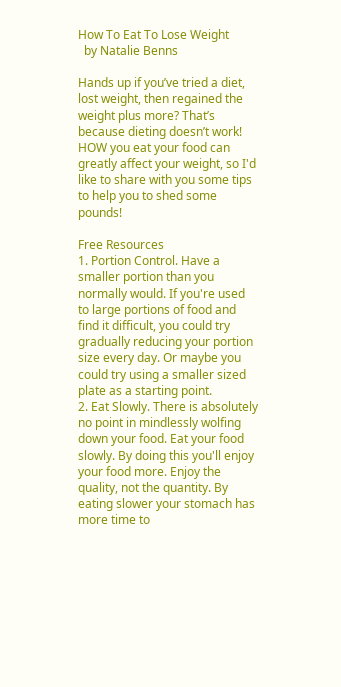How To Eat To Lose Weight
  by Natalie Benns

Hands up if you’ve tried a diet, lost weight, then regained the weight plus more? That’s because dieting doesn’t work! HOW you eat your food can greatly affect your weight, so I'd like to share with you some tips to help you to shed some pounds!

Free Resources
1. Portion Control. Have a smaller portion than you normally would. If you're used to large portions of food and find it difficult, you could try gradually reducing your portion size every day. Or maybe you could try using a smaller sized plate as a starting point.
2. Eat Slowly. There is absolutely no point in mindlessly wolfing down your food. Eat your food slowly. By doing this you'll enjoy your food more. Enjoy the quality, not the quantity. By eating slower your stomach has more time to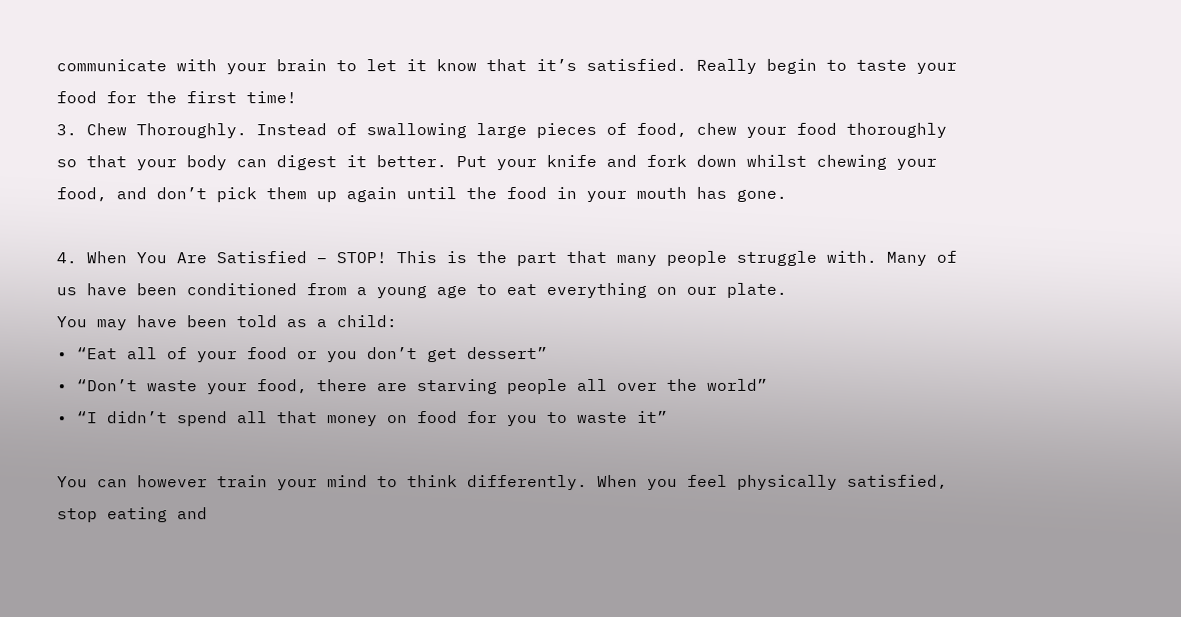communicate with your brain to let it know that it’s satisfied. Really begin to taste your food for the first time!
3. Chew Thoroughly. Instead of swallowing large pieces of food, chew your food thoroughly so that your body can digest it better. Put your knife and fork down whilst chewing your food, and don’t pick them up again until the food in your mouth has gone.

4. When You Are Satisfied – STOP! This is the part that many people struggle with. Many of us have been conditioned from a young age to eat everything on our plate.
You may have been told as a child:
• “Eat all of your food or you don’t get dessert”
• “Don’t waste your food, there are starving people all over the world”
• “I didn’t spend all that money on food for you to waste it”

You can however train your mind to think differently. When you feel physically satisfied, stop eating and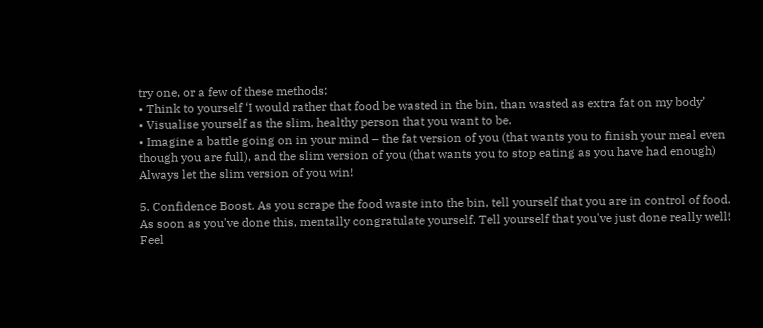try one, or a few of these methods:
• Think to yourself ‘I would rather that food be wasted in the bin, than wasted as extra fat on my body’
• Visualise yourself as the slim, healthy person that you want to be.
• Imagine a battle going on in your mind – the fat version of you (that wants you to finish your meal even though you are full), and the slim version of you (that wants you to stop eating as you have had enough) Always let the slim version of you win!

5. Confidence Boost. As you scrape the food waste into the bin, tell yourself that you are in control of food. As soon as you've done this, mentally congratulate yourself. Tell yourself that you've just done really well! Feel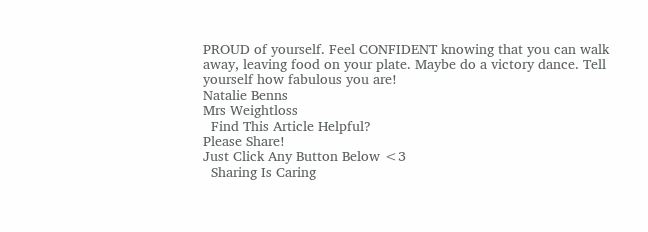PROUD of yourself. Feel CONFIDENT knowing that you can walk away, leaving food on your plate. Maybe do a victory dance. Tell yourself how fabulous you are!
Natalie Benns
Mrs Weightloss
  Find This Article Helpful?
Please Share!
Just Click Any Button Below <3
  Sharing Is Caring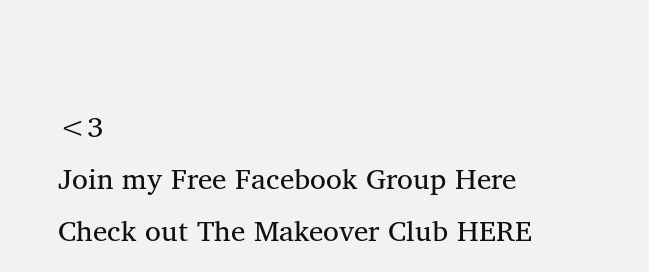<3
Join my Free Facebook Group Here
Check out The Makeover Club HERE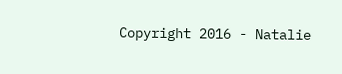Copyright 2016 - Natalie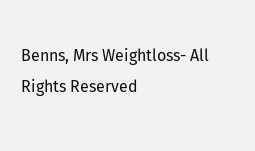Benns, Mrs Weightloss- All Rights Reserved